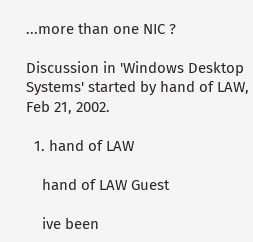...more than one NIC ?

Discussion in 'Windows Desktop Systems' started by hand of LAW, Feb 21, 2002.

  1. hand of LAW

    hand of LAW Guest

    ive been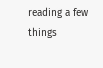reading a few things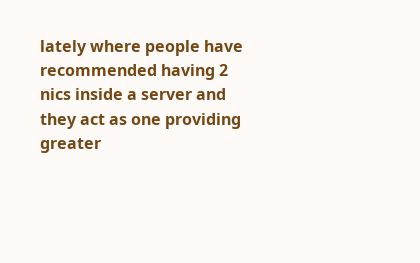lately where people have recommended having 2 nics inside a server and they act as one providing greater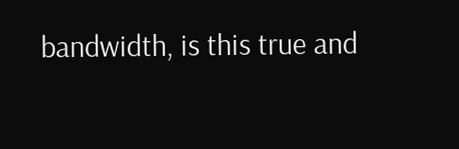bandwidth, is this true and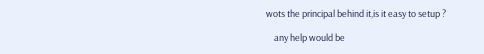wots the principal behind it,is it easy to setup ?

    any help would be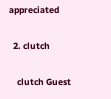appreciated

  2. clutch

    clutch Guest